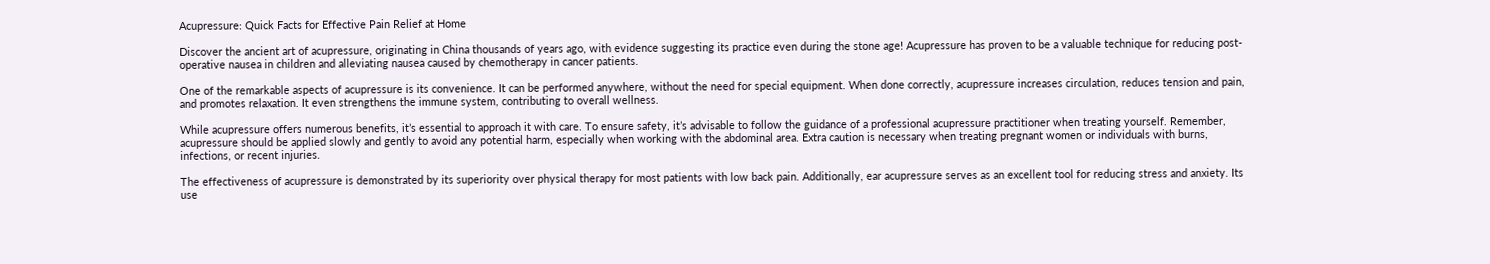Acupressure: Quick Facts for Effective Pain Relief at Home

Discover the ancient art of acupressure, originating in China thousands of years ago, with evidence suggesting its practice even during the stone age! Acupressure has proven to be a valuable technique for reducing post-operative nausea in children and alleviating nausea caused by chemotherapy in cancer patients.

One of the remarkable aspects of acupressure is its convenience. It can be performed anywhere, without the need for special equipment. When done correctly, acupressure increases circulation, reduces tension and pain, and promotes relaxation. It even strengthens the immune system, contributing to overall wellness.

While acupressure offers numerous benefits, it’s essential to approach it with care. To ensure safety, it’s advisable to follow the guidance of a professional acupressure practitioner when treating yourself. Remember, acupressure should be applied slowly and gently to avoid any potential harm, especially when working with the abdominal area. Extra caution is necessary when treating pregnant women or individuals with burns, infections, or recent injuries.

The effectiveness of acupressure is demonstrated by its superiority over physical therapy for most patients with low back pain. Additionally, ear acupressure serves as an excellent tool for reducing stress and anxiety. Its use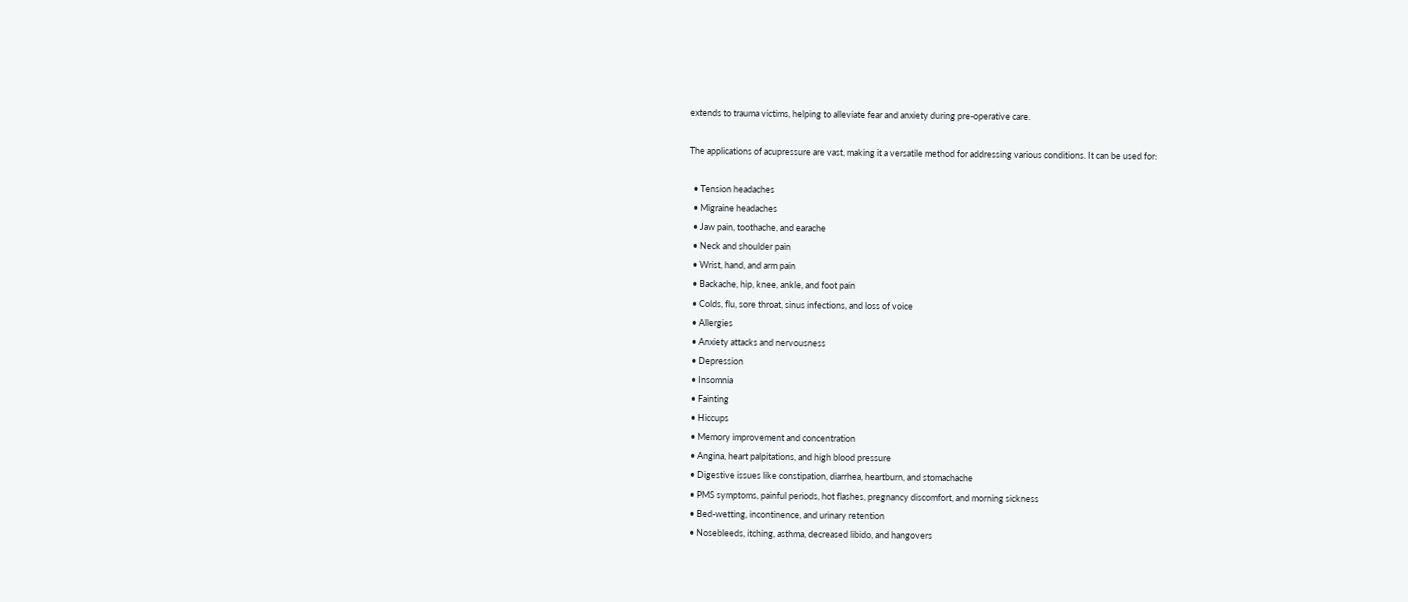extends to trauma victims, helping to alleviate fear and anxiety during pre-operative care.

The applications of acupressure are vast, making it a versatile method for addressing various conditions. It can be used for:

  • Tension headaches
  • Migraine headaches
  • Jaw pain, toothache, and earache
  • Neck and shoulder pain
  • Wrist, hand, and arm pain
  • Backache, hip, knee, ankle, and foot pain
  • Colds, flu, sore throat, sinus infections, and loss of voice
  • Allergies
  • Anxiety attacks and nervousness
  • Depression
  • Insomnia
  • Fainting
  • Hiccups
  • Memory improvement and concentration
  • Angina, heart palpitations, and high blood pressure
  • Digestive issues like constipation, diarrhea, heartburn, and stomachache
  • PMS symptoms, painful periods, hot flashes, pregnancy discomfort, and morning sickness
  • Bed-wetting, incontinence, and urinary retention
  • Nosebleeds, itching, asthma, decreased libido, and hangovers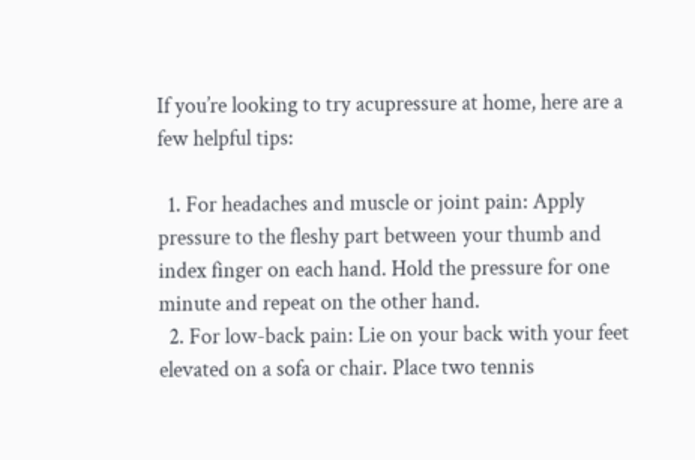If you’re looking to try acupressure at home, here are a few helpful tips:

  1. For headaches and muscle or joint pain: Apply pressure to the fleshy part between your thumb and index finger on each hand. Hold the pressure for one minute and repeat on the other hand.
  2. For low-back pain: Lie on your back with your feet elevated on a sofa or chair. Place two tennis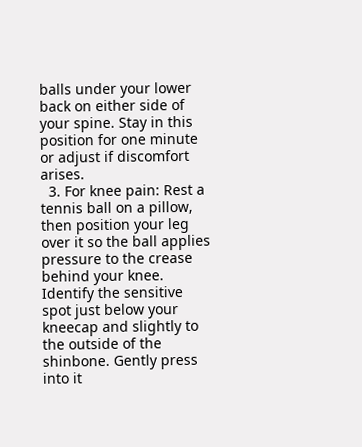balls under your lower back on either side of your spine. Stay in this position for one minute or adjust if discomfort arises.
  3. For knee pain: Rest a tennis ball on a pillow, then position your leg over it so the ball applies pressure to the crease behind your knee. Identify the sensitive spot just below your kneecap and slightly to the outside of the shinbone. Gently press into it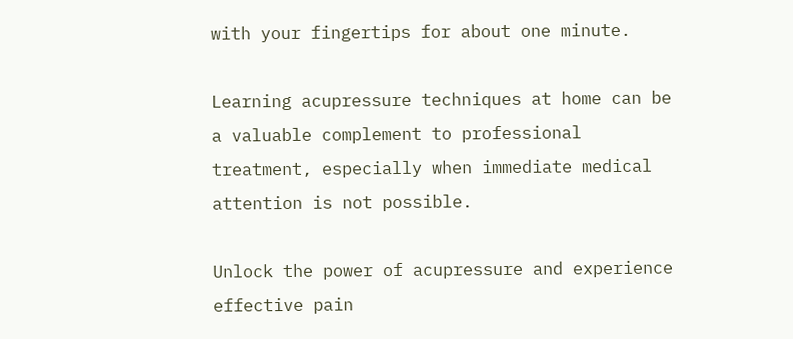with your fingertips for about one minute.

Learning acupressure techniques at home can be a valuable complement to professional treatment, especially when immediate medical attention is not possible.

Unlock the power of acupressure and experience effective pain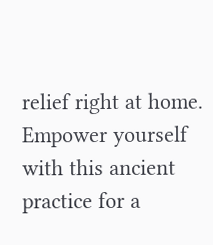relief right at home. Empower yourself with this ancient practice for a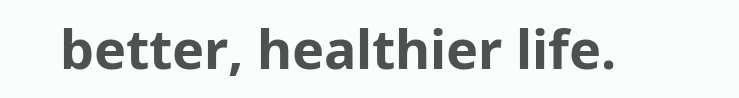better, healthier life.